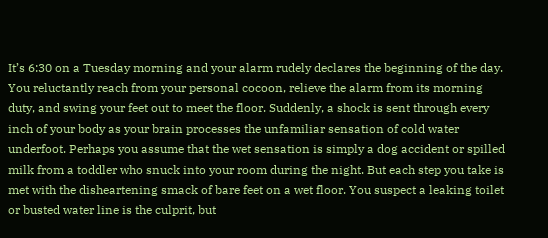It’s 6:30 on a Tuesday morning and your alarm rudely declares the beginning of the day. You reluctantly reach from your personal cocoon, relieve the alarm from its morning duty, and swing your feet out to meet the floor. Suddenly, a shock is sent through every inch of your body as your brain processes the unfamiliar sensation of cold water underfoot. Perhaps you assume that the wet sensation is simply a dog accident or spilled milk from a toddler who snuck into your room during the night. But each step you take is met with the disheartening smack of bare feet on a wet floor. You suspect a leaking toilet or busted water line is the culprit, but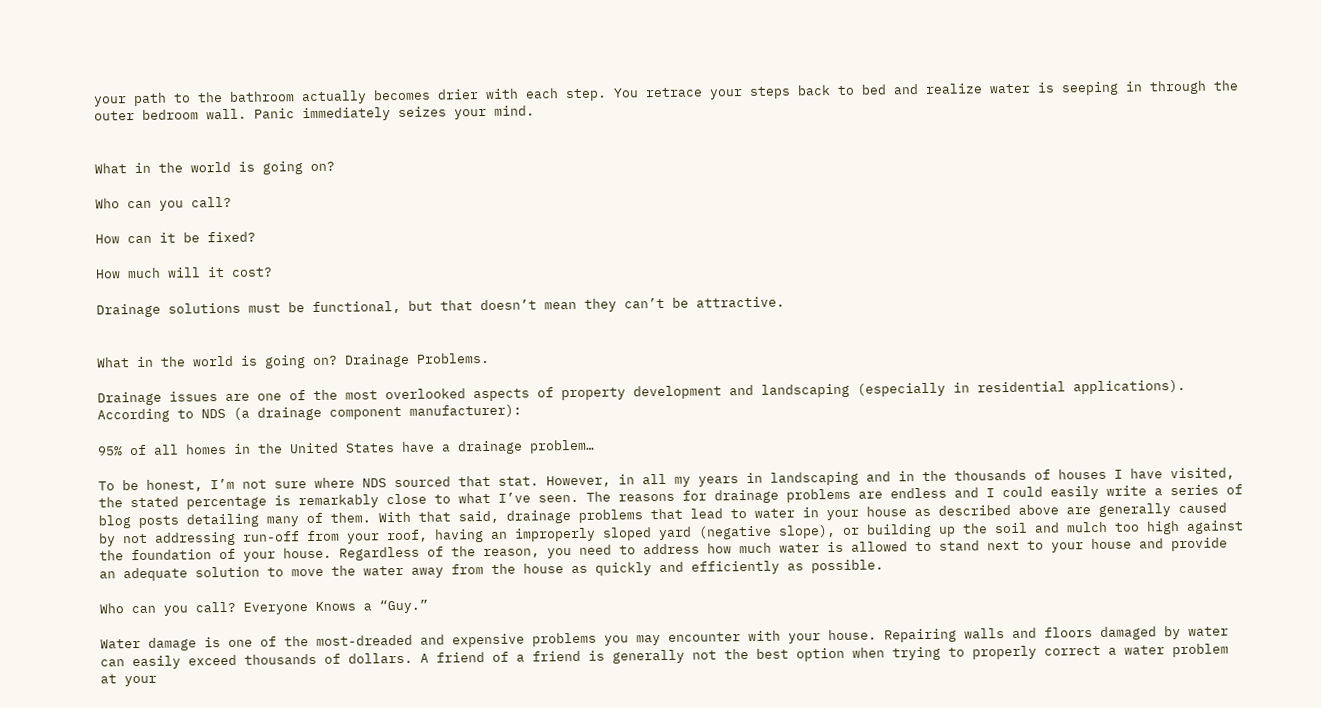your path to the bathroom actually becomes drier with each step. You retrace your steps back to bed and realize water is seeping in through the outer bedroom wall. Panic immediately seizes your mind.


What in the world is going on?

Who can you call?

How can it be fixed?

How much will it cost?

Drainage solutions must be functional, but that doesn’t mean they can’t be attractive.


What in the world is going on? Drainage Problems.

Drainage issues are one of the most overlooked aspects of property development and landscaping (especially in residential applications). According to NDS (a drainage component manufacturer):

95% of all homes in the United States have a drainage problem…

To be honest, I’m not sure where NDS sourced that stat. However, in all my years in landscaping and in the thousands of houses I have visited, the stated percentage is remarkably close to what I’ve seen. The reasons for drainage problems are endless and I could easily write a series of blog posts detailing many of them. With that said, drainage problems that lead to water in your house as described above are generally caused by not addressing run-off from your roof, having an improperly sloped yard (negative slope), or building up the soil and mulch too high against the foundation of your house. Regardless of the reason, you need to address how much water is allowed to stand next to your house and provide an adequate solution to move the water away from the house as quickly and efficiently as possible.

Who can you call? Everyone Knows a “Guy.”

Water damage is one of the most-dreaded and expensive problems you may encounter with your house. Repairing walls and floors damaged by water can easily exceed thousands of dollars. A friend of a friend is generally not the best option when trying to properly correct a water problem at your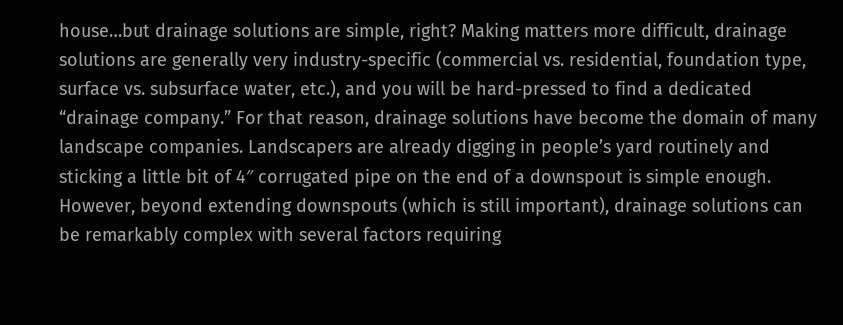house…but drainage solutions are simple, right? Making matters more difficult, drainage solutions are generally very industry-specific (commercial vs. residential, foundation type, surface vs. subsurface water, etc.), and you will be hard-pressed to find a dedicated “drainage company.” For that reason, drainage solutions have become the domain of many landscape companies. Landscapers are already digging in people’s yard routinely and sticking a little bit of 4″ corrugated pipe on the end of a downspout is simple enough. However, beyond extending downspouts (which is still important), drainage solutions can be remarkably complex with several factors requiring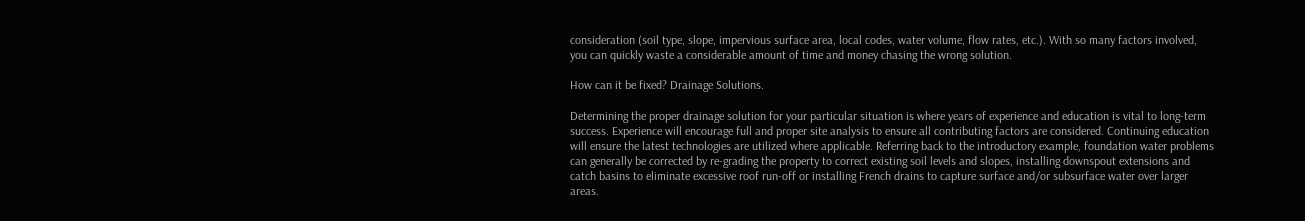consideration (soil type, slope, impervious surface area, local codes, water volume, flow rates, etc.). With so many factors involved, you can quickly waste a considerable amount of time and money chasing the wrong solution.

How can it be fixed? Drainage Solutions.

Determining the proper drainage solution for your particular situation is where years of experience and education is vital to long-term success. Experience will encourage full and proper site analysis to ensure all contributing factors are considered. Continuing education will ensure the latest technologies are utilized where applicable. Referring back to the introductory example, foundation water problems can generally be corrected by re-grading the property to correct existing soil levels and slopes, installing downspout extensions and catch basins to eliminate excessive roof run-off or installing French drains to capture surface and/or subsurface water over larger areas.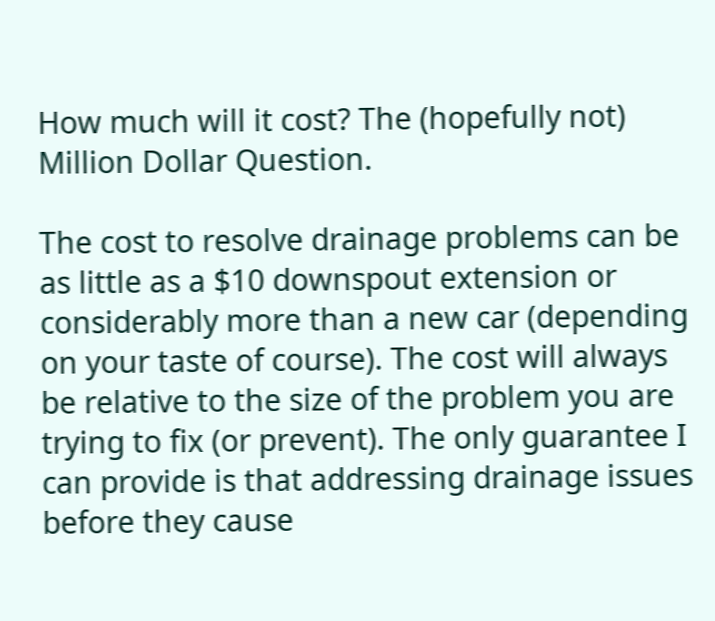How much will it cost? The (hopefully not) Million Dollar Question.

The cost to resolve drainage problems can be as little as a $10 downspout extension or considerably more than a new car (depending on your taste of course). The cost will always be relative to the size of the problem you are trying to fix (or prevent). The only guarantee I can provide is that addressing drainage issues before they cause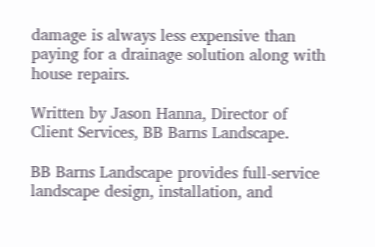damage is always less expensive than paying for a drainage solution along with house repairs.

Written by Jason Hanna, Director of Client Services, BB Barns Landscape.

BB Barns Landscape provides full-service landscape design, installation, and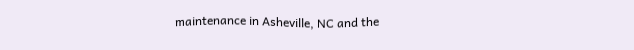maintenance in Asheville, NC and the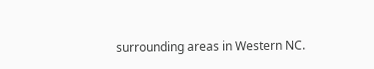surrounding areas in Western NC.